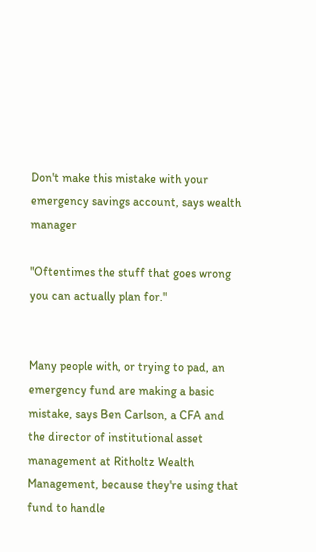Don't make this mistake with your emergency savings account, says wealth manager

"Oftentimes the stuff that goes wrong you can actually plan for."


Many people with, or trying to pad, an emergency fund are making a basic mistake, says Ben Carlson, a CFA and the director of institutional asset management at Ritholtz Wealth Management, because they're using that fund to handle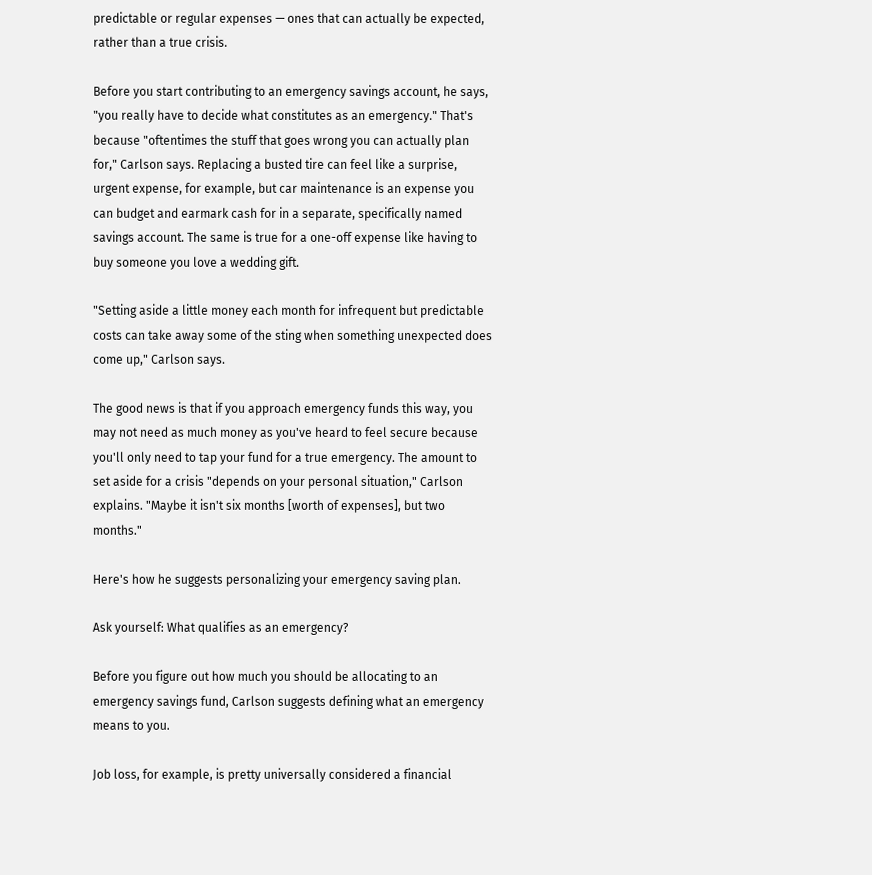predictable or regular expenses — ones that can actually be expected, rather than a true crisis.

Before you start contributing to an emergency savings account, he says, "you really have to decide what constitutes as an emergency." That's because "oftentimes the stuff that goes wrong you can actually plan for," Carlson says. Replacing a busted tire can feel like a surprise, urgent expense, for example, but car maintenance is an expense you can budget and earmark cash for in a separate, specifically named savings account. The same is true for a one-off expense like having to buy someone you love a wedding gift.

"Setting aside a little money each month for infrequent but predictable costs can take away some of the sting when something unexpected does come up," Carlson says.

The good news is that if you approach emergency funds this way, you may not need as much money as you've heard to feel secure because you'll only need to tap your fund for a true emergency. The amount to set aside for a crisis "depends on your personal situation," Carlson explains. "Maybe it isn't six months [worth of expenses], but two months."

Here's how he suggests personalizing your emergency saving plan.

Ask yourself: What qualifies as an emergency?

Before you figure out how much you should be allocating to an emergency savings fund, Carlson suggests defining what an emergency means to you.

Job loss, for example, is pretty universally considered a financial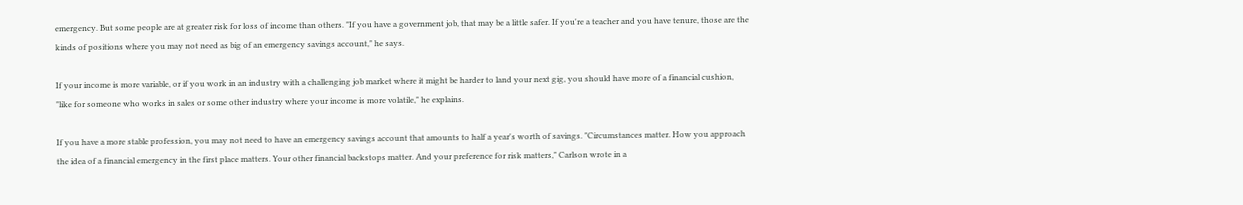emergency. But some people are at greater risk for loss of income than others. "If you have a government job, that may be a little safer. If you're a teacher and you have tenure, those are the kinds of positions where you may not need as big of an emergency savings account," he says.

If your income is more variable, or if you work in an industry with a challenging job market where it might be harder to land your next gig, you should have more of a financial cushion, "like for someone who works in sales or some other industry where your income is more volatile," he explains.

If you have a more stable profession, you may not need to have an emergency savings account that amounts to half a year's worth of savings. "Circumstances matter. How you approach the idea of a financial emergency in the first place matters. Your other financial backstops matter. And your preference for risk matters," Carlson wrote in a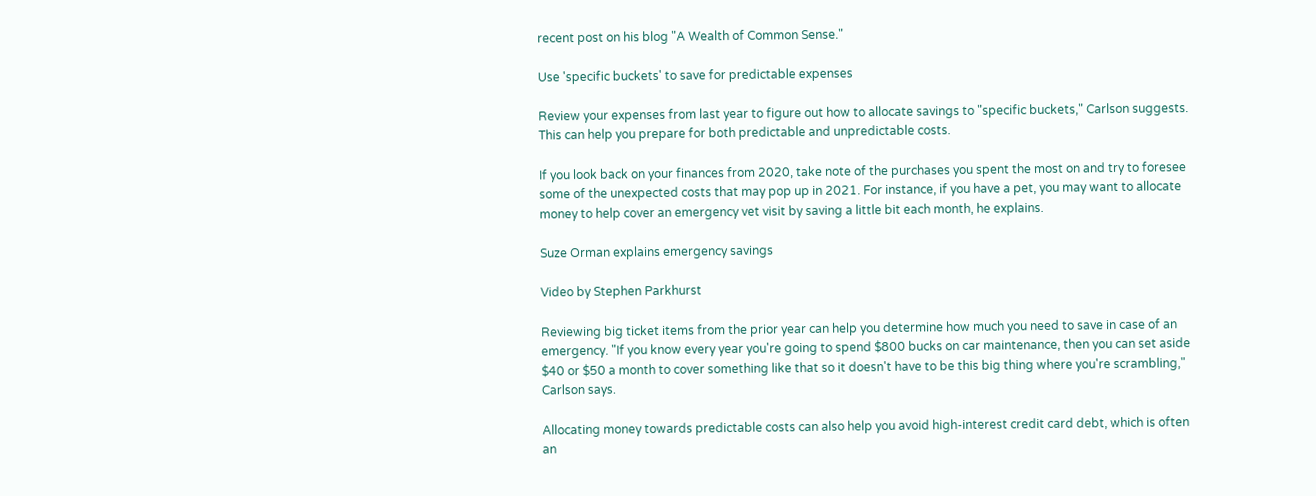recent post on his blog "A Wealth of Common Sense."

Use 'specific buckets' to save for predictable expenses

Review your expenses from last year to figure out how to allocate savings to "specific buckets," Carlson suggests. This can help you prepare for both predictable and unpredictable costs.

If you look back on your finances from 2020, take note of the purchases you spent the most on and try to foresee some of the unexpected costs that may pop up in 2021. For instance, if you have a pet, you may want to allocate money to help cover an emergency vet visit by saving a little bit each month, he explains.

Suze Orman explains emergency savings

Video by Stephen Parkhurst

Reviewing big ticket items from the prior year can help you determine how much you need to save in case of an emergency. "If you know every year you're going to spend $800 bucks on car maintenance, then you can set aside $40 or $50 a month to cover something like that so it doesn't have to be this big thing where you're scrambling," Carlson says.

Allocating money towards predictable costs can also help you avoid high-interest credit card debt, which is often an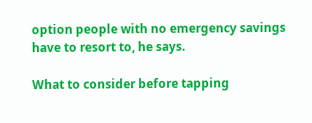option people with no emergency savings have to resort to, he says.

What to consider before tapping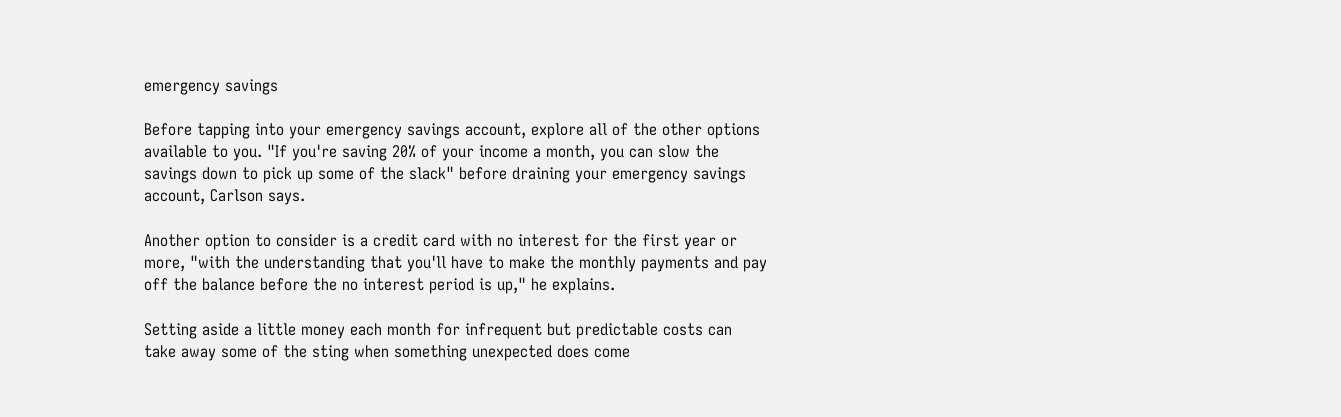emergency savings

Before tapping into your emergency savings account, explore all of the other options available to you. "If you're saving 20% of your income a month, you can slow the savings down to pick up some of the slack" before draining your emergency savings account, Carlson says.

Another option to consider is a credit card with no interest for the first year or more, "with the understanding that you'll have to make the monthly payments and pay off the balance before the no interest period is up," he explains.

Setting aside a little money each month for infrequent but predictable costs can take away some of the sting when something unexpected does come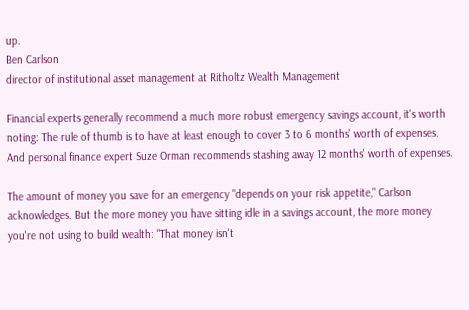up.
Ben Carlson
director of institutional asset management at Ritholtz Wealth Management

Financial experts generally recommend a much more robust emergency savings account, it's worth noting: The rule of thumb is to have at least enough to cover 3 to 6 months' worth of expenses. And personal finance expert Suze Orman recommends stashing away 12 months' worth of expenses.

The amount of money you save for an emergency "depends on your risk appetite," Carlson acknowledges. But the more money you have sitting idle in a savings account, the more money you're not using to build wealth: "That money isn't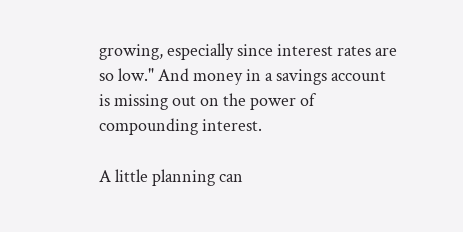growing, especially since interest rates are so low." And money in a savings account is missing out on the power of compounding interest.

A little planning can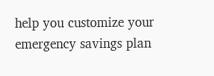help you customize your emergency savings plan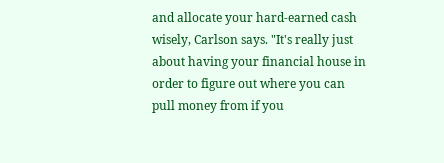and allocate your hard-earned cash wisely, Carlson says. "It's really just about having your financial house in order to figure out where you can pull money from if you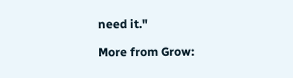need it."

More from Grow: